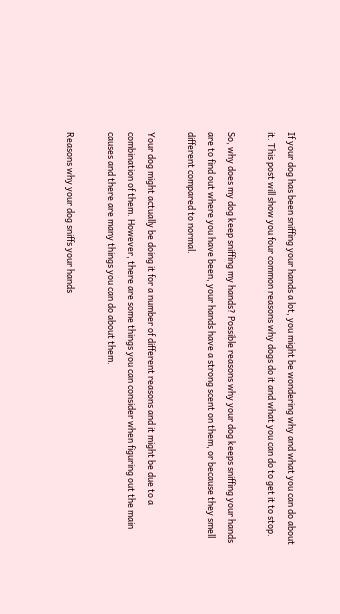If your dog has been sniffing your hands a lot, you might be wondering why and what you can do about it. This post will show you four common reasons why dogs do it and what you can do to get it to stop.

So, why does my dog keep sniffing my hands? Possible reasons why your dog keeps sniffing your hands are to find out where you have been, your hands have a strong scent on them, or because they smell different compared to normal.

Your dog might actually be doing it for a number of different reasons and it might be due to a combination of them. However, there are some things you can consider when figuring out the main causes and there are many things you can do about them.

Reasons why your dog sniffs your hands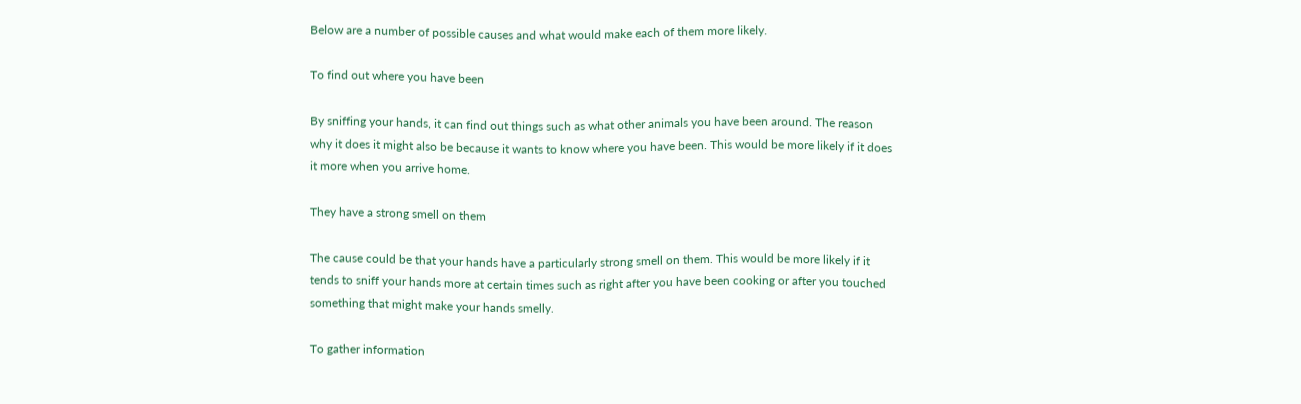Below are a number of possible causes and what would make each of them more likely.

To find out where you have been

By sniffing your hands, it can find out things such as what other animals you have been around. The reason why it does it might also be because it wants to know where you have been. This would be more likely if it does it more when you arrive home.

They have a strong smell on them

The cause could be that your hands have a particularly strong smell on them. This would be more likely if it tends to sniff your hands more at certain times such as right after you have been cooking or after you touched something that might make your hands smelly.

To gather information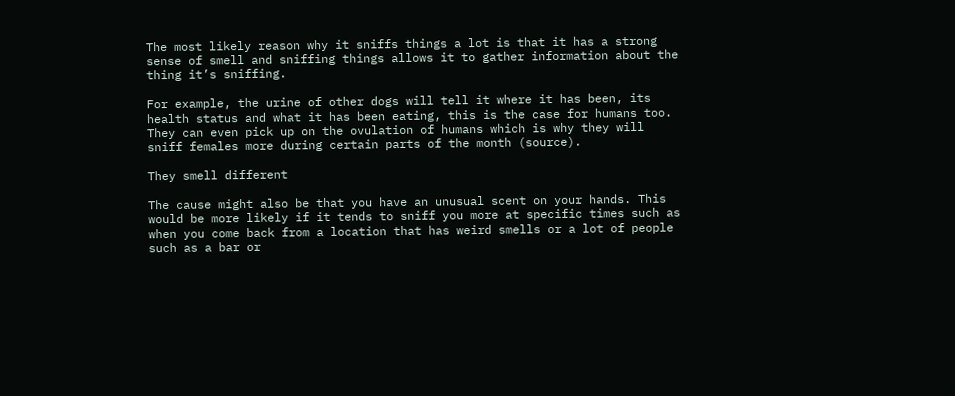The most likely reason why it sniffs things a lot is that it has a strong sense of smell and sniffing things allows it to gather information about the thing it’s sniffing.

For example, the urine of other dogs will tell it where it has been, its health status and what it has been eating, this is the case for humans too. They can even pick up on the ovulation of humans which is why they will sniff females more during certain parts of the month (source).

They smell different

The cause might also be that you have an unusual scent on your hands. This would be more likely if it tends to sniff you more at specific times such as when you come back from a location that has weird smells or a lot of people such as a bar or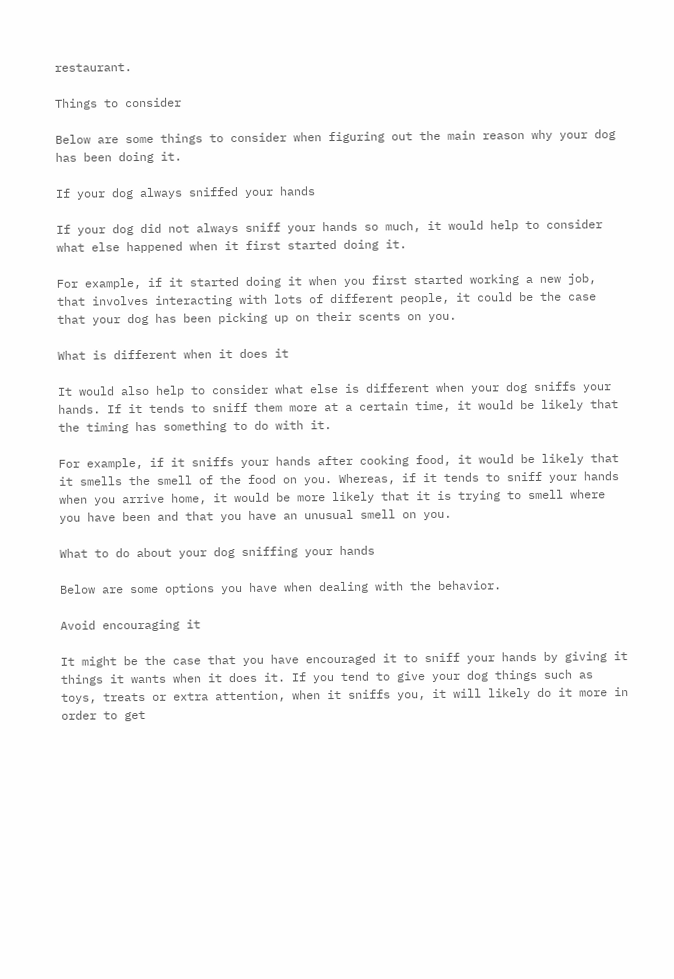restaurant.

Things to consider

Below are some things to consider when figuring out the main reason why your dog has been doing it.

If your dog always sniffed your hands

If your dog did not always sniff your hands so much, it would help to consider what else happened when it first started doing it.

For example, if it started doing it when you first started working a new job, that involves interacting with lots of different people, it could be the case that your dog has been picking up on their scents on you.

What is different when it does it

It would also help to consider what else is different when your dog sniffs your hands. If it tends to sniff them more at a certain time, it would be likely that the timing has something to do with it.

For example, if it sniffs your hands after cooking food, it would be likely that it smells the smell of the food on you. Whereas, if it tends to sniff your hands when you arrive home, it would be more likely that it is trying to smell where you have been and that you have an unusual smell on you.

What to do about your dog sniffing your hands

Below are some options you have when dealing with the behavior.

Avoid encouraging it

It might be the case that you have encouraged it to sniff your hands by giving it things it wants when it does it. If you tend to give your dog things such as toys, treats or extra attention, when it sniffs you, it will likely do it more in order to get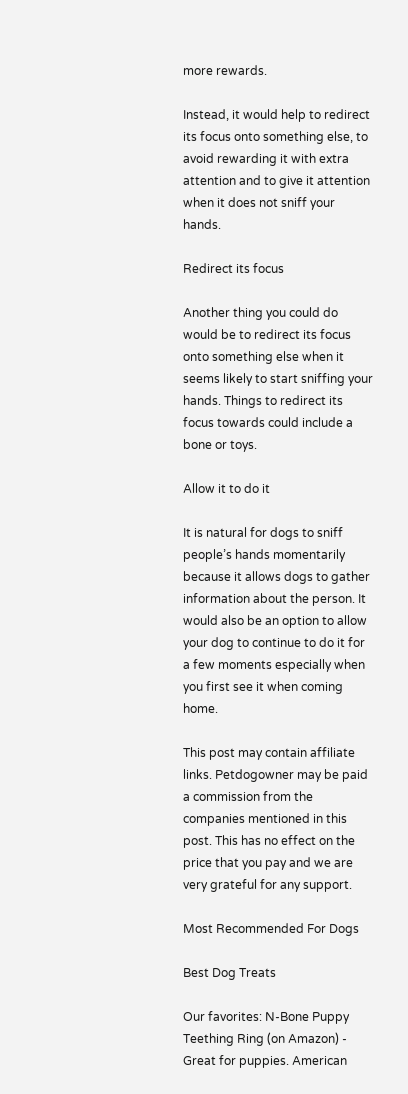more rewards.

Instead, it would help to redirect its focus onto something else, to avoid rewarding it with extra attention and to give it attention when it does not sniff your hands.

Redirect its focus

Another thing you could do would be to redirect its focus onto something else when it seems likely to start sniffing your hands. Things to redirect its focus towards could include a bone or toys.

Allow it to do it

It is natural for dogs to sniff people’s hands momentarily because it allows dogs to gather information about the person. It would also be an option to allow your dog to continue to do it for a few moments especially when you first see it when coming home.

This post may contain affiliate links. Petdogowner may be paid a commission from the companies mentioned in this post. This has no effect on the price that you pay and we are very grateful for any support.

Most Recommended For Dogs

Best Dog Treats

Our favorites: N-Bone Puppy Teething Ring (on Amazon) - Great for puppies. American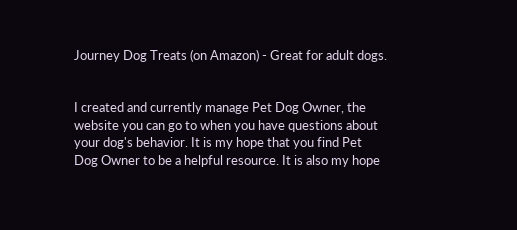Journey Dog Treats (on Amazon) - Great for adult dogs.


I created and currently manage Pet Dog Owner, the website you can go to when you have questions about your dog's behavior. It is my hope that you find Pet Dog Owner to be a helpful resource. It is also my hope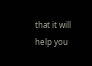that it will help you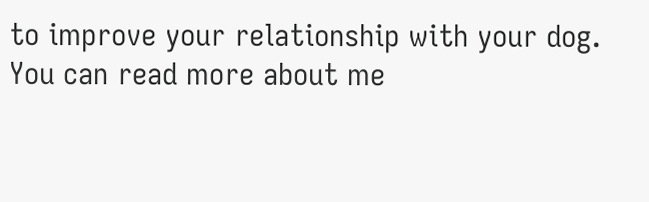to improve your relationship with your dog. You can read more about me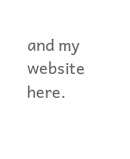and my website here.